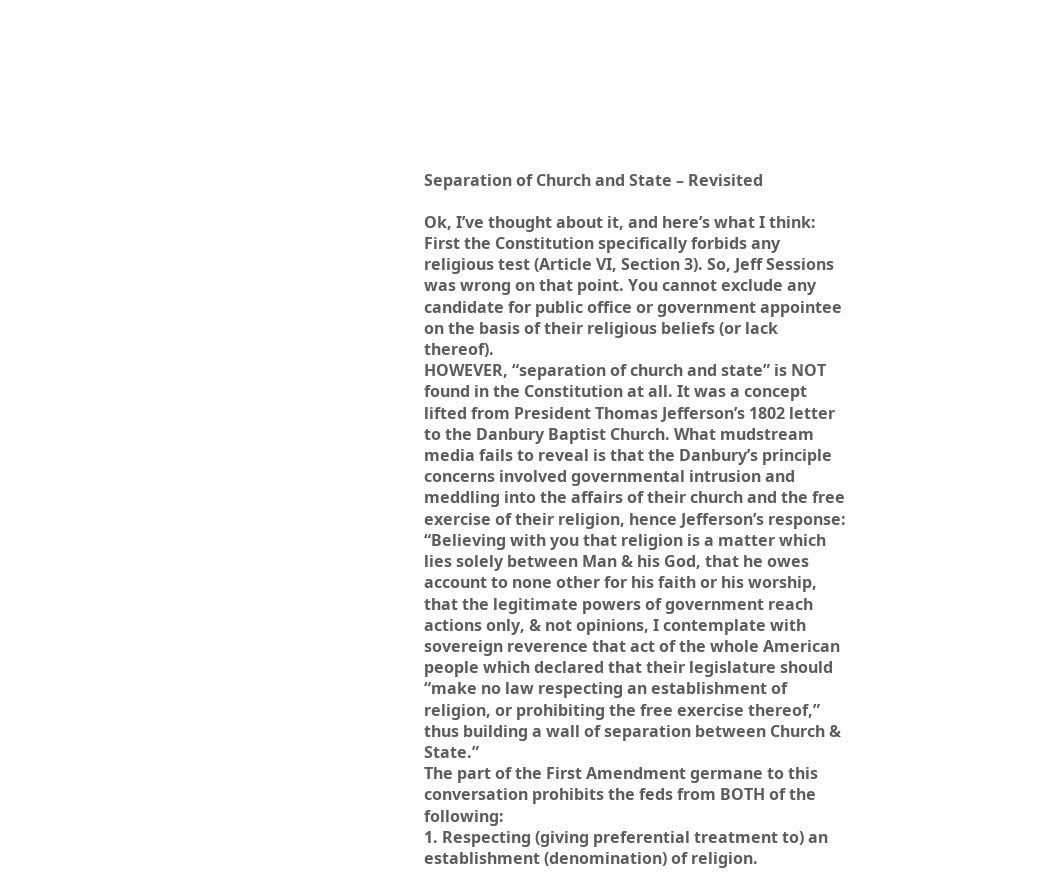Separation of Church and State – Revisited

Ok, I’ve thought about it, and here’s what I think: First the Constitution specifically forbids any religious test (Article VI, Section 3). So, Jeff Sessions was wrong on that point. You cannot exclude any candidate for public office or government appointee on the basis of their religious beliefs (or lack thereof).
HOWEVER, “separation of church and state” is NOT found in the Constitution at all. It was a concept lifted from President Thomas Jefferson’s 1802 letter to the Danbury Baptist Church. What mudstream media fails to reveal is that the Danbury’s principle concerns involved governmental intrusion and meddling into the affairs of their church and the free exercise of their religion, hence Jefferson’s response:
“Believing with you that religion is a matter which lies solely between Man & his God, that he owes account to none other for his faith or his worship, that the legitimate powers of government reach actions only, & not opinions, I contemplate with sovereign reverence that act of the whole American people which declared that their legislature should “make no law respecting an establishment of religion, or prohibiting the free exercise thereof,” thus building a wall of separation between Church & State.”
The part of the First Amendment germane to this conversation prohibits the feds from BOTH of the following:
1. Respecting (giving preferential treatment to) an establishment (denomination) of religion.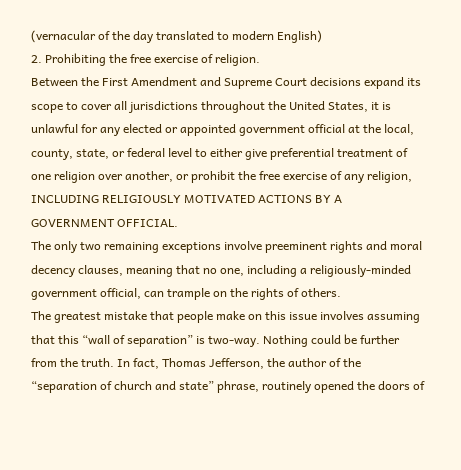(vernacular of the day translated to modern English)
2. Prohibiting the free exercise of religion.
Between the First Amendment and Supreme Court decisions expand its scope to cover all jurisdictions throughout the United States, it is unlawful for any elected or appointed government official at the local, county, state, or federal level to either give preferential treatment of one religion over another, or prohibit the free exercise of any religion, INCLUDING RELIGIOUSLY MOTIVATED ACTIONS BY A GOVERNMENT OFFICIAL.
The only two remaining exceptions involve preeminent rights and moral decency clauses, meaning that no one, including a religiously-minded government official, can trample on the rights of others.
The greatest mistake that people make on this issue involves assuming that this “wall of separation” is two-way. Nothing could be further from the truth. In fact, Thomas Jefferson, the author of the “separation of church and state” phrase, routinely opened the doors of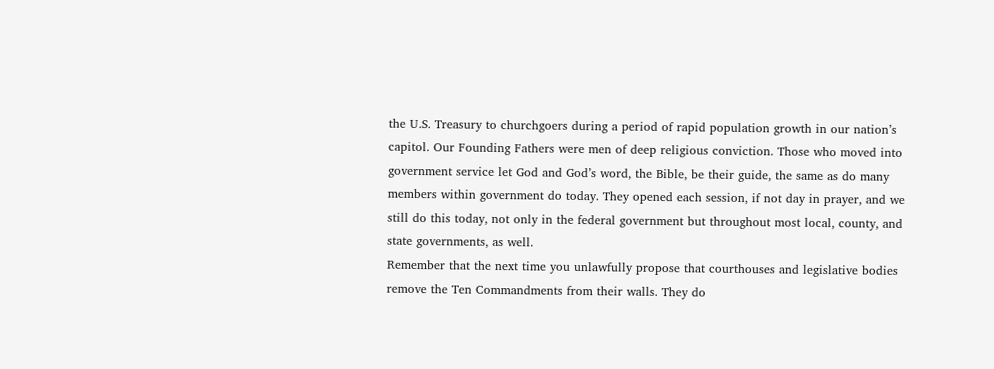the U.S. Treasury to churchgoers during a period of rapid population growth in our nation’s capitol. Our Founding Fathers were men of deep religious conviction. Those who moved into government service let God and God’s word, the Bible, be their guide, the same as do many members within government do today. They opened each session, if not day in prayer, and we still do this today, not only in the federal government but throughout most local, county, and state governments, as well.
Remember that the next time you unlawfully propose that courthouses and legislative bodies remove the Ten Commandments from their walls. They do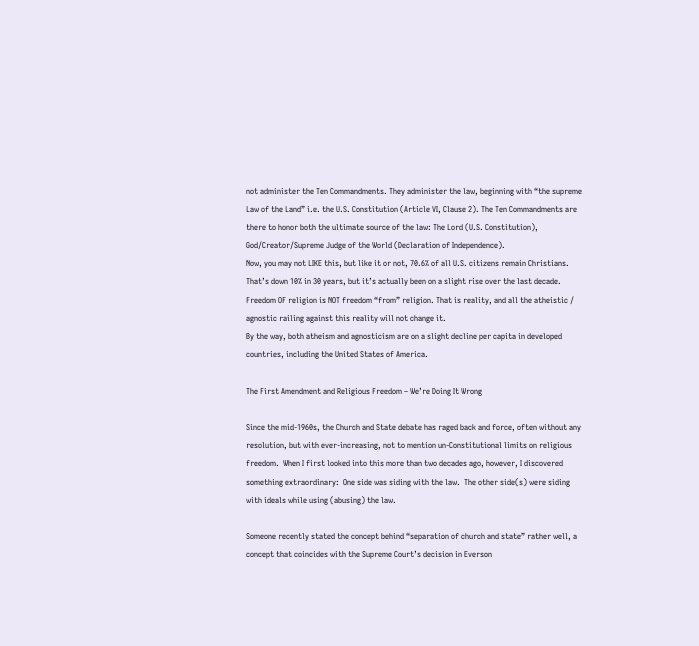not administer the Ten Commandments. They administer the law, beginning with “the supreme Law of the Land” i.e. the U.S. Constitution (Article VI, Clause 2). The Ten Commandments are there to honor both the ultimate source of the law: The Lord (U.S. Constitution), God/Creator/Supreme Judge of the World (Declaration of Independence).
Now, you may not LIKE this, but like it or not, 70.6% of all U.S. citizens remain Christians. That’s down 10% in 30 years, but it’s actually been on a slight rise over the last decade. Freedom OF religion is NOT freedom “from” religion. That is reality, and all the atheistic / agnostic railing against this reality will not change it.
By the way, both atheism and agnosticism are on a slight decline per capita in developed countries, including the United States of America.

The First Amendment and Religious Freedom – We’re Doing It Wrong

Since the mid-1960s, the Church and State debate has raged back and force, often without any resolution, but with ever-increasing, not to mention un-Constitutional limits on religious freedom.  When I first looked into this more than two decades ago, however, I discovered something extraordinary:  One side was siding with the law.  The other side(s) were siding with ideals while using (abusing) the law.

Someone recently stated the concept behind “separation of church and state” rather well, a concept that coincides with the Supreme Court’s decision in Everson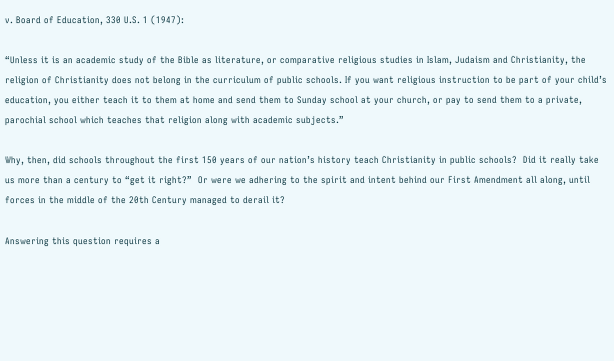v. Board of Education, 330 U.S. 1 (1947):

“Unless it is an academic study of the Bible as literature, or comparative religious studies in Islam, Judaism and Christianity, the religion of Christianity does not belong in the curriculum of public schools. If you want religious instruction to be part of your child’s education, you either teach it to them at home and send them to Sunday school at your church, or pay to send them to a private, parochial school which teaches that religion along with academic subjects.”

Why, then, did schools throughout the first 150 years of our nation’s history teach Christianity in public schools?  Did it really take us more than a century to “get it right?”  Or were we adhering to the spirit and intent behind our First Amendment all along, until forces in the middle of the 20th Century managed to derail it?

Answering this question requires a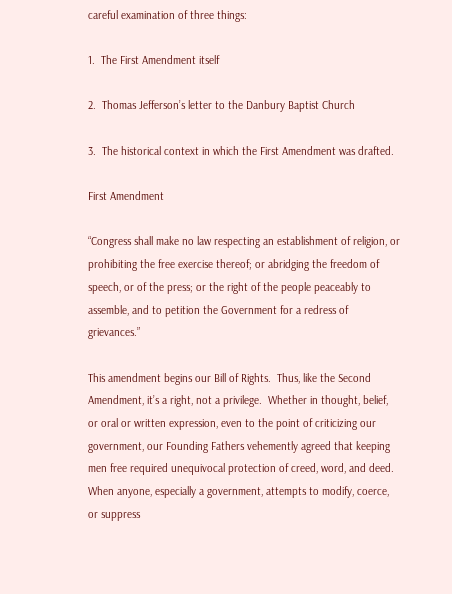careful examination of three things:

1.  The First Amendment itself

2.  Thomas Jefferson’s letter to the Danbury Baptist Church

3.  The historical context in which the First Amendment was drafted.

First Amendment

“Congress shall make no law respecting an establishment of religion, or prohibiting the free exercise thereof; or abridging the freedom of speech, or of the press; or the right of the people peaceably to assemble, and to petition the Government for a redress of grievances.”

This amendment begins our Bill of Rights.  Thus, like the Second Amendment, it’s a right, not a privilege.  Whether in thought, belief, or oral or written expression, even to the point of criticizing our government, our Founding Fathers vehemently agreed that keeping men free required unequivocal protection of creed, word, and deed.  When anyone, especially a government, attempts to modify, coerce, or suppress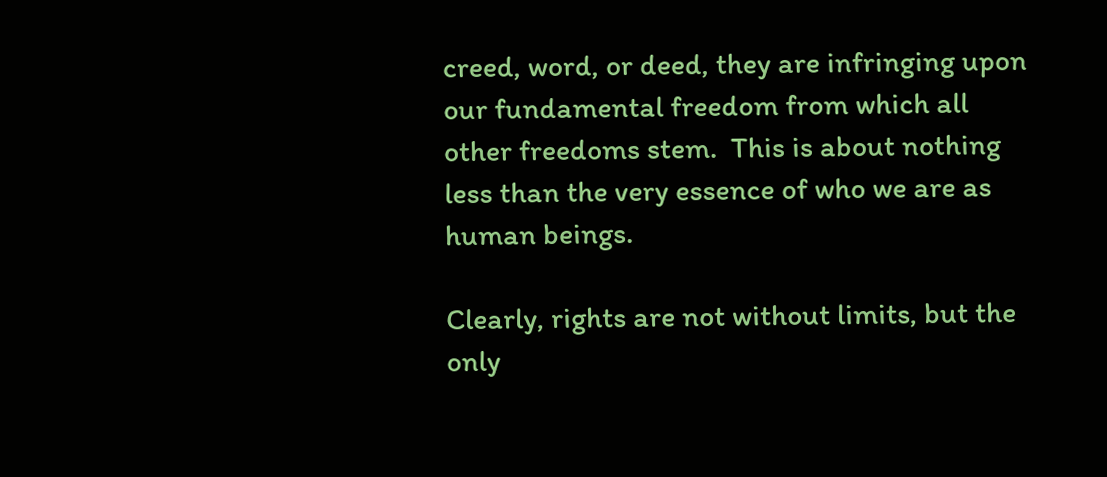creed, word, or deed, they are infringing upon our fundamental freedom from which all other freedoms stem.  This is about nothing less than the very essence of who we are as human beings.

Clearly, rights are not without limits, but the only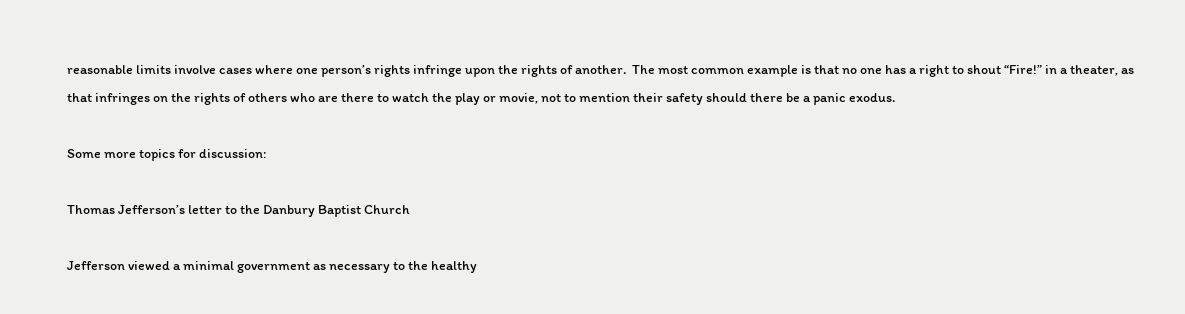reasonable limits involve cases where one person’s rights infringe upon the rights of another.  The most common example is that no one has a right to shout “Fire!” in a theater, as that infringes on the rights of others who are there to watch the play or movie, not to mention their safety should there be a panic exodus.

Some more topics for discussion:

Thomas Jefferson’s letter to the Danbury Baptist Church

Jefferson viewed a minimal government as necessary to the healthy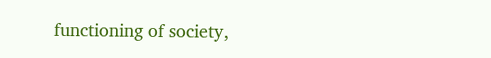functioning of society,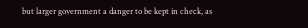but larger government a danger to be kept in check, as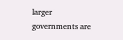larger governments are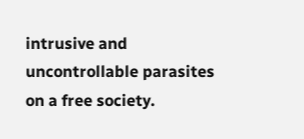intrusive and uncontrollable parasites on a free society.